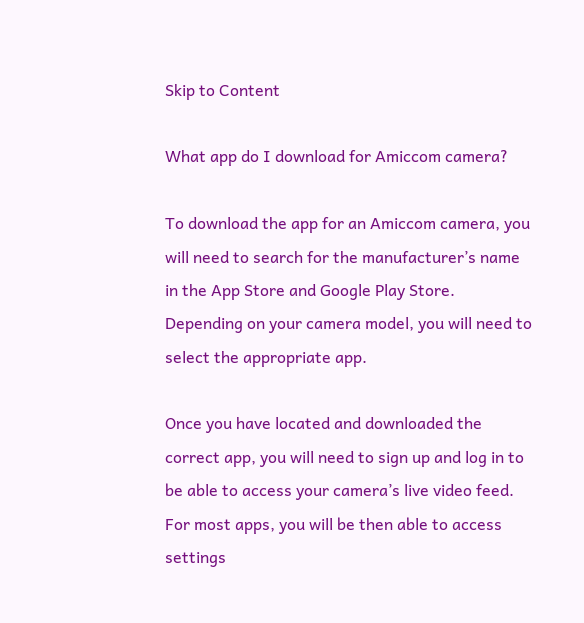Skip to Content

What app do I download for Amiccom camera?

To download the app for an Amiccom camera, you will need to search for the manufacturer’s name in the App Store and Google Play Store. Depending on your camera model, you will need to select the appropriate app.

Once you have located and downloaded the correct app, you will need to sign up and log in to be able to access your camera’s live video feed. For most apps, you will be then able to access settings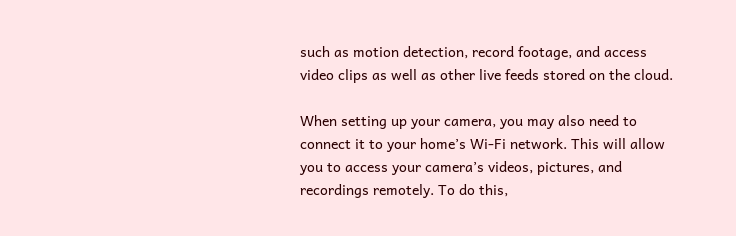such as motion detection, record footage, and access video clips as well as other live feeds stored on the cloud.

When setting up your camera, you may also need to connect it to your home’s Wi-Fi network. This will allow you to access your camera’s videos, pictures, and recordings remotely. To do this,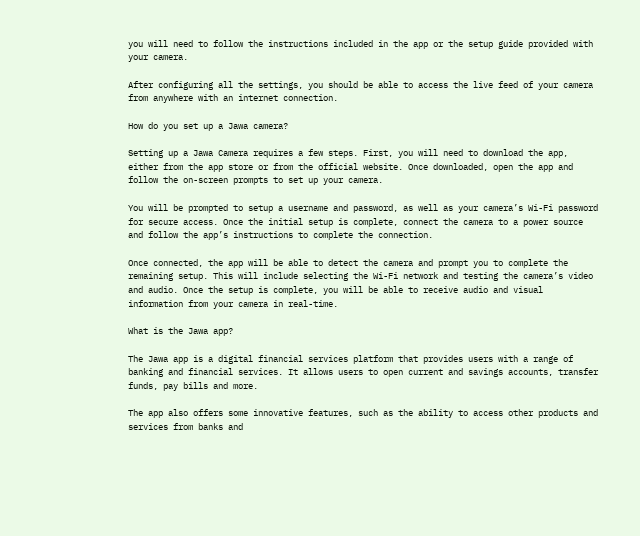you will need to follow the instructions included in the app or the setup guide provided with your camera.

After configuring all the settings, you should be able to access the live feed of your camera from anywhere with an internet connection.

How do you set up a Jawa camera?

Setting up a Jawa Camera requires a few steps. First, you will need to download the app, either from the app store or from the official website. Once downloaded, open the app and follow the on-screen prompts to set up your camera.

You will be prompted to setup a username and password, as well as your camera’s Wi-Fi password for secure access. Once the initial setup is complete, connect the camera to a power source and follow the app’s instructions to complete the connection.

Once connected, the app will be able to detect the camera and prompt you to complete the remaining setup. This will include selecting the Wi-Fi network and testing the camera’s video and audio. Once the setup is complete, you will be able to receive audio and visual information from your camera in real-time.

What is the Jawa app?

The Jawa app is a digital financial services platform that provides users with a range of banking and financial services. It allows users to open current and savings accounts, transfer funds, pay bills and more.

The app also offers some innovative features, such as the ability to access other products and services from banks and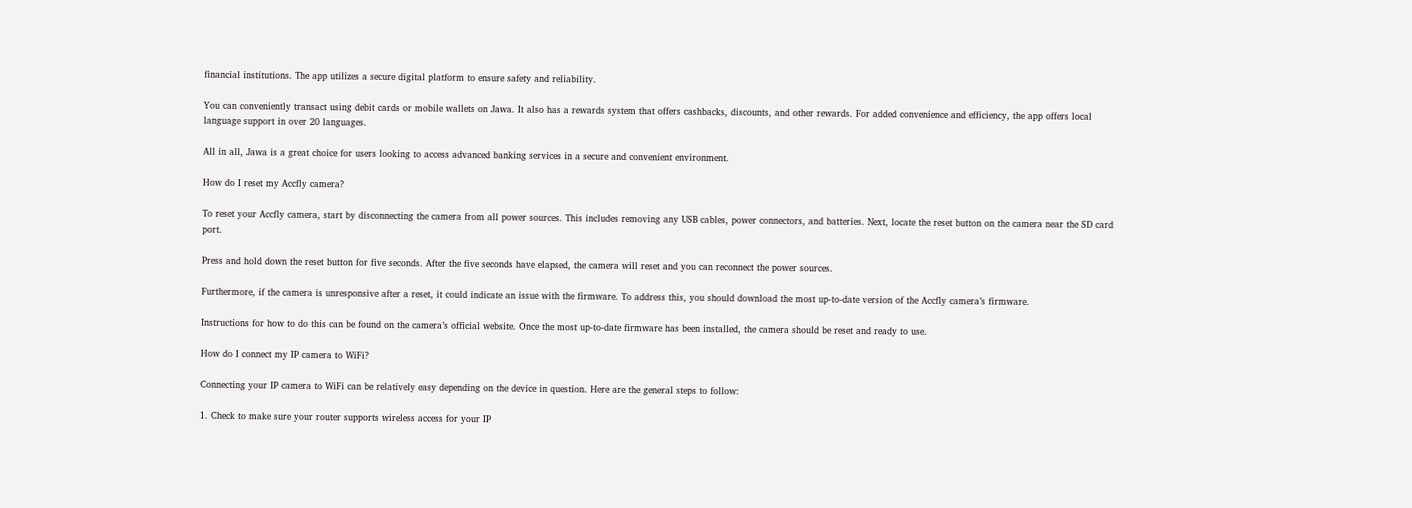financial institutions. The app utilizes a secure digital platform to ensure safety and reliability.

You can conveniently transact using debit cards or mobile wallets on Jawa. It also has a rewards system that offers cashbacks, discounts, and other rewards. For added convenience and efficiency, the app offers local language support in over 20 languages.

All in all, Jawa is a great choice for users looking to access advanced banking services in a secure and convenient environment.

How do I reset my Accfly camera?

To reset your Accfly camera, start by disconnecting the camera from all power sources. This includes removing any USB cables, power connectors, and batteries. Next, locate the reset button on the camera near the SD card port.

Press and hold down the reset button for five seconds. After the five seconds have elapsed, the camera will reset and you can reconnect the power sources.

Furthermore, if the camera is unresponsive after a reset, it could indicate an issue with the firmware. To address this, you should download the most up-to-date version of the Accfly camera’s firmware.

Instructions for how to do this can be found on the camera’s official website. Once the most up-to-date firmware has been installed, the camera should be reset and ready to use.

How do I connect my IP camera to WiFi?

Connecting your IP camera to WiFi can be relatively easy depending on the device in question. Here are the general steps to follow:

1. Check to make sure your router supports wireless access for your IP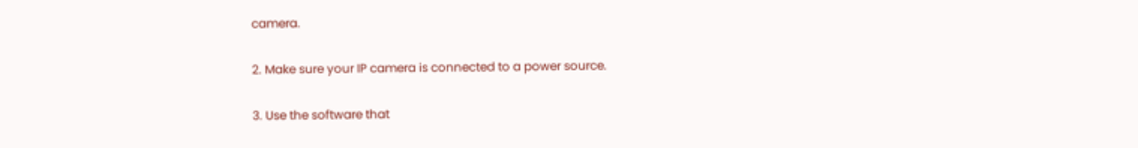camera.

2. Make sure your IP camera is connected to a power source.

3. Use the software that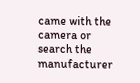came with the camera or search the manufacturer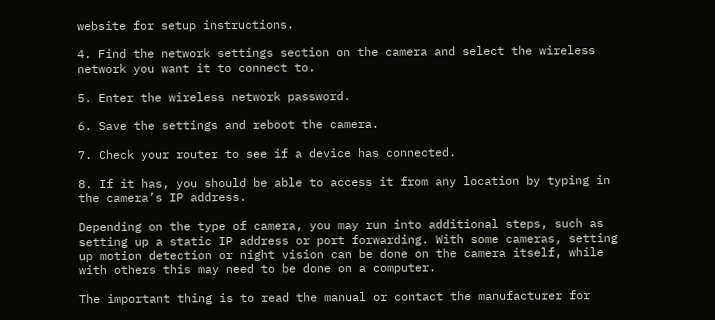website for setup instructions.

4. Find the network settings section on the camera and select the wireless network you want it to connect to.

5. Enter the wireless network password.

6. Save the settings and reboot the camera.

7. Check your router to see if a device has connected.

8. If it has, you should be able to access it from any location by typing in the camera’s IP address.

Depending on the type of camera, you may run into additional steps, such as setting up a static IP address or port forwarding. With some cameras, setting up motion detection or night vision can be done on the camera itself, while with others this may need to be done on a computer.

The important thing is to read the manual or contact the manufacturer for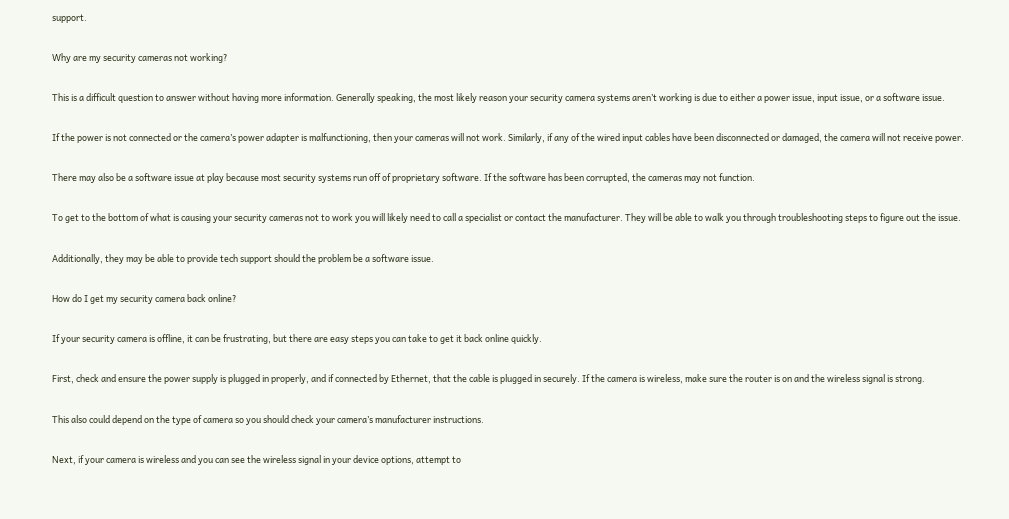support.

Why are my security cameras not working?

This is a difficult question to answer without having more information. Generally speaking, the most likely reason your security camera systems aren’t working is due to either a power issue, input issue, or a software issue.

If the power is not connected or the camera’s power adapter is malfunctioning, then your cameras will not work. Similarly, if any of the wired input cables have been disconnected or damaged, the camera will not receive power.

There may also be a software issue at play because most security systems run off of proprietary software. If the software has been corrupted, the cameras may not function.

To get to the bottom of what is causing your security cameras not to work you will likely need to call a specialist or contact the manufacturer. They will be able to walk you through troubleshooting steps to figure out the issue.

Additionally, they may be able to provide tech support should the problem be a software issue.

How do I get my security camera back online?

If your security camera is offline, it can be frustrating, but there are easy steps you can take to get it back online quickly.

First, check and ensure the power supply is plugged in properly, and if connected by Ethernet, that the cable is plugged in securely. If the camera is wireless, make sure the router is on and the wireless signal is strong.

This also could depend on the type of camera so you should check your camera’s manufacturer instructions.

Next, if your camera is wireless and you can see the wireless signal in your device options, attempt to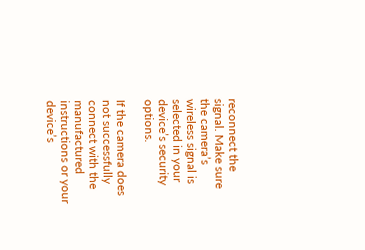reconnect the signal. Make sure the camera’s wireless signal is selected in your device’s security options.

If the camera does not successfully connect with the manufactured instructions or your device’s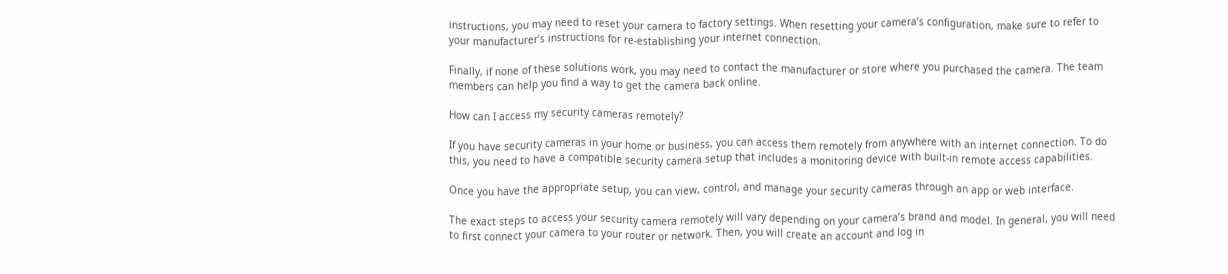instructions, you may need to reset your camera to factory settings. When resetting your camera’s configuration, make sure to refer to your manufacturer’s instructions for re-establishing your internet connection.

Finally, if none of these solutions work, you may need to contact the manufacturer or store where you purchased the camera. The team members can help you find a way to get the camera back online.

How can I access my security cameras remotely?

If you have security cameras in your home or business, you can access them remotely from anywhere with an internet connection. To do this, you need to have a compatible security camera setup that includes a monitoring device with built-in remote access capabilities.

Once you have the appropriate setup, you can view, control, and manage your security cameras through an app or web interface.

The exact steps to access your security camera remotely will vary depending on your camera’s brand and model. In general, you will need to first connect your camera to your router or network. Then, you will create an account and log in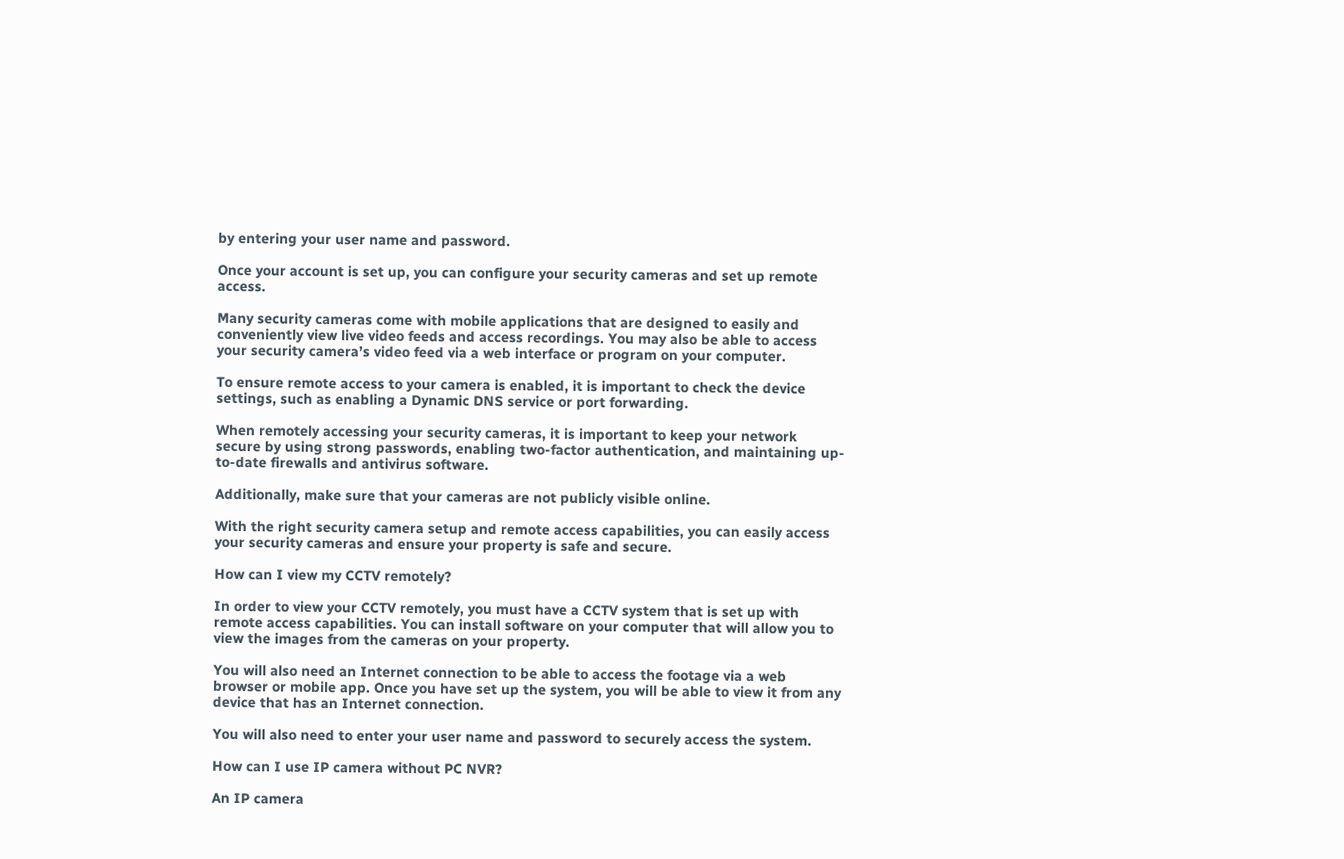by entering your user name and password.

Once your account is set up, you can configure your security cameras and set up remote access.

Many security cameras come with mobile applications that are designed to easily and conveniently view live video feeds and access recordings. You may also be able to access your security camera’s video feed via a web interface or program on your computer.

To ensure remote access to your camera is enabled, it is important to check the device settings, such as enabling a Dynamic DNS service or port forwarding.

When remotely accessing your security cameras, it is important to keep your network secure by using strong passwords, enabling two-factor authentication, and maintaining up-to-date firewalls and antivirus software.

Additionally, make sure that your cameras are not publicly visible online.

With the right security camera setup and remote access capabilities, you can easily access your security cameras and ensure your property is safe and secure.

How can I view my CCTV remotely?

In order to view your CCTV remotely, you must have a CCTV system that is set up with remote access capabilities. You can install software on your computer that will allow you to view the images from the cameras on your property.

You will also need an Internet connection to be able to access the footage via a web browser or mobile app. Once you have set up the system, you will be able to view it from any device that has an Internet connection.

You will also need to enter your user name and password to securely access the system.

How can I use IP camera without PC NVR?

An IP camera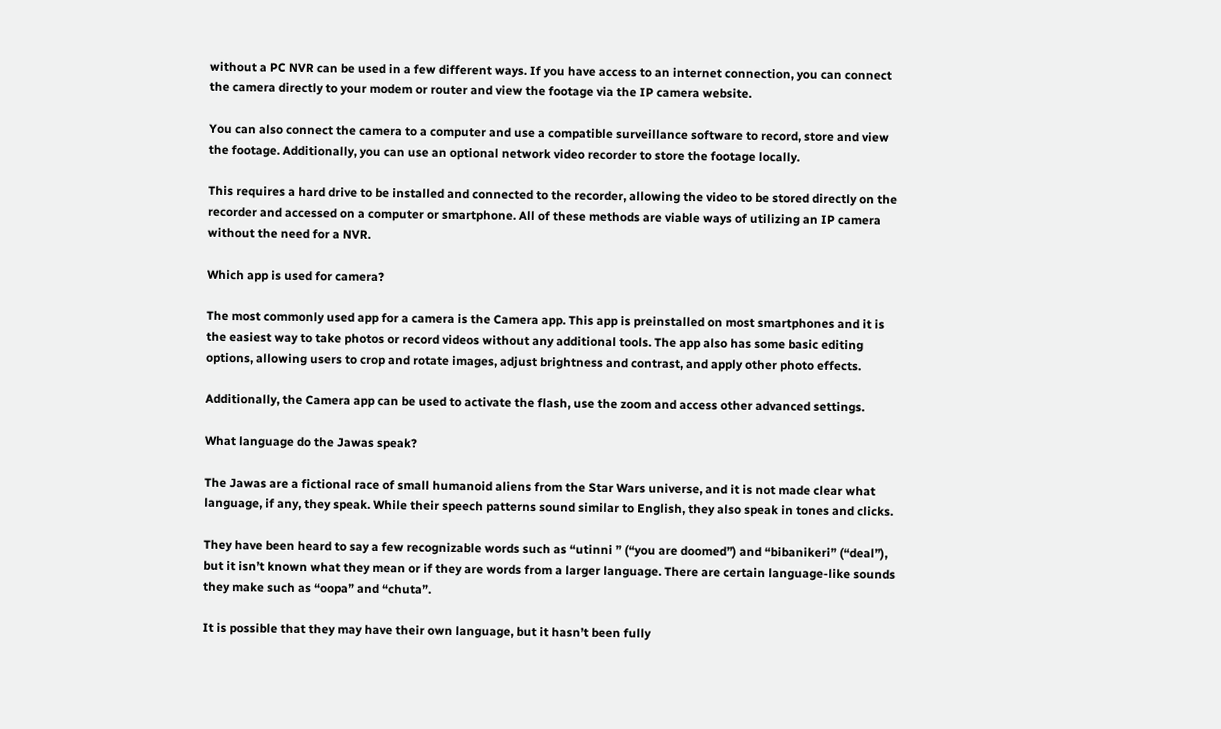without a PC NVR can be used in a few different ways. If you have access to an internet connection, you can connect the camera directly to your modem or router and view the footage via the IP camera website.

You can also connect the camera to a computer and use a compatible surveillance software to record, store and view the footage. Additionally, you can use an optional network video recorder to store the footage locally.

This requires a hard drive to be installed and connected to the recorder, allowing the video to be stored directly on the recorder and accessed on a computer or smartphone. All of these methods are viable ways of utilizing an IP camera without the need for a NVR.

Which app is used for camera?

The most commonly used app for a camera is the Camera app. This app is preinstalled on most smartphones and it is the easiest way to take photos or record videos without any additional tools. The app also has some basic editing options, allowing users to crop and rotate images, adjust brightness and contrast, and apply other photo effects.

Additionally, the Camera app can be used to activate the flash, use the zoom and access other advanced settings.

What language do the Jawas speak?

The Jawas are a fictional race of small humanoid aliens from the Star Wars universe, and it is not made clear what language, if any, they speak. While their speech patterns sound similar to English, they also speak in tones and clicks.

They have been heard to say a few recognizable words such as “utinni ” (“you are doomed”) and “bibanikeri” (“deal”), but it isn’t known what they mean or if they are words from a larger language. There are certain language-like sounds they make such as “oopa” and “chuta”.

It is possible that they may have their own language, but it hasn’t been fully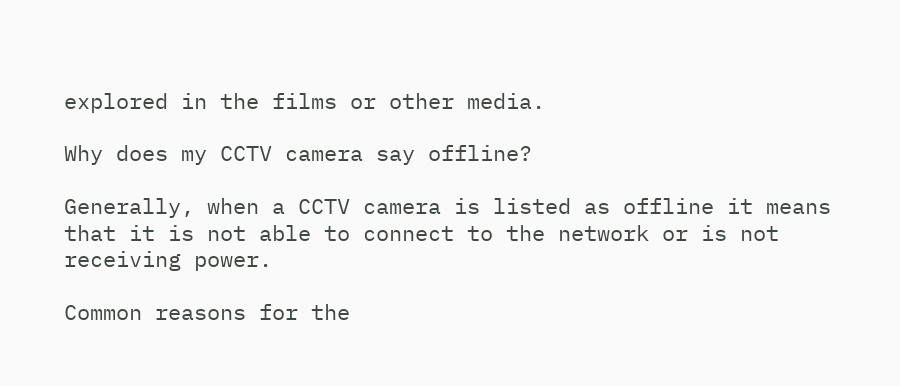explored in the films or other media.

Why does my CCTV camera say offline?

Generally, when a CCTV camera is listed as offline it means that it is not able to connect to the network or is not receiving power.

Common reasons for the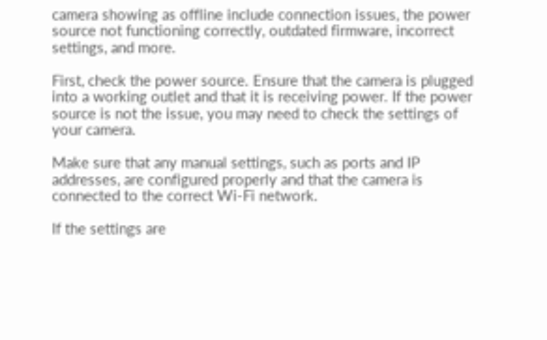camera showing as offline include connection issues, the power source not functioning correctly, outdated firmware, incorrect settings, and more.

First, check the power source. Ensure that the camera is plugged into a working outlet and that it is receiving power. If the power source is not the issue, you may need to check the settings of your camera.

Make sure that any manual settings, such as ports and IP addresses, are configured properly and that the camera is connected to the correct Wi-Fi network.

If the settings are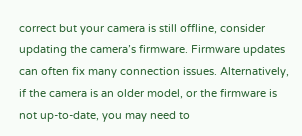correct but your camera is still offline, consider updating the camera’s firmware. Firmware updates can often fix many connection issues. Alternatively, if the camera is an older model, or the firmware is not up-to-date, you may need to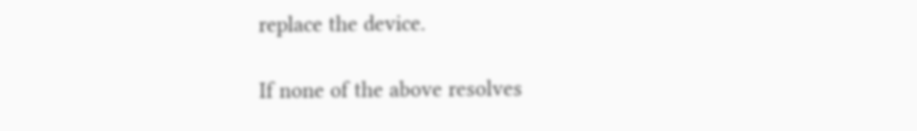replace the device.

If none of the above resolves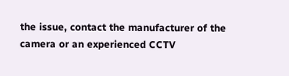the issue, contact the manufacturer of the camera or an experienced CCTV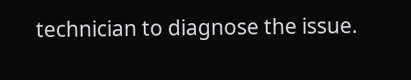technician to diagnose the issue.